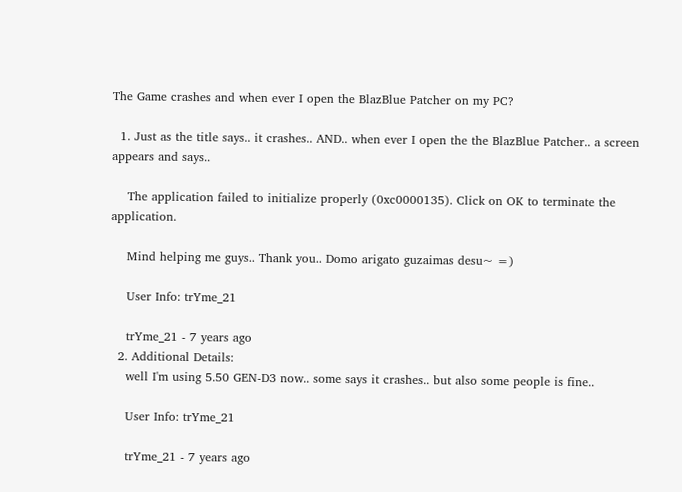The Game crashes and when ever I open the BlazBlue Patcher on my PC?

  1. Just as the title says.. it crashes.. AND.. when ever I open the the BlazBlue Patcher.. a screen appears and says..

    The application failed to initialize properly (0xc0000135). Click on OK to terminate the application.

    Mind helping me guys.. Thank you.. Domo arigato guzaimas desu~ =)

    User Info: trYme_21

    trYme_21 - 7 years ago
  2. Additional Details:
    well I'm using 5.50 GEN-D3 now.. some says it crashes.. but also some people is fine..

    User Info: trYme_21

    trYme_21 - 7 years ago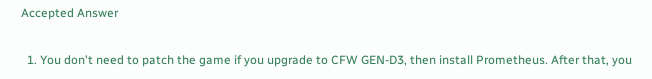Accepted Answer

  1. You don't need to patch the game if you upgrade to CFW GEN-D3, then install Prometheus. After that, you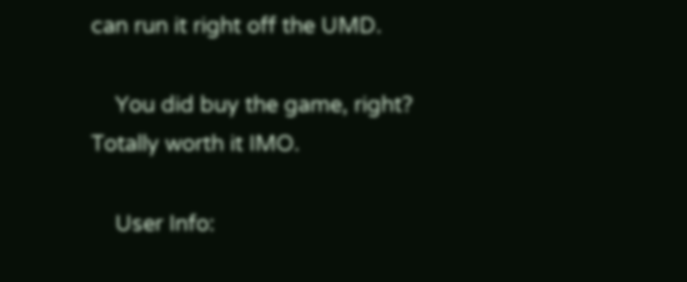can run it right off the UMD.

    You did buy the game, right? Totally worth it IMO.

    User Info: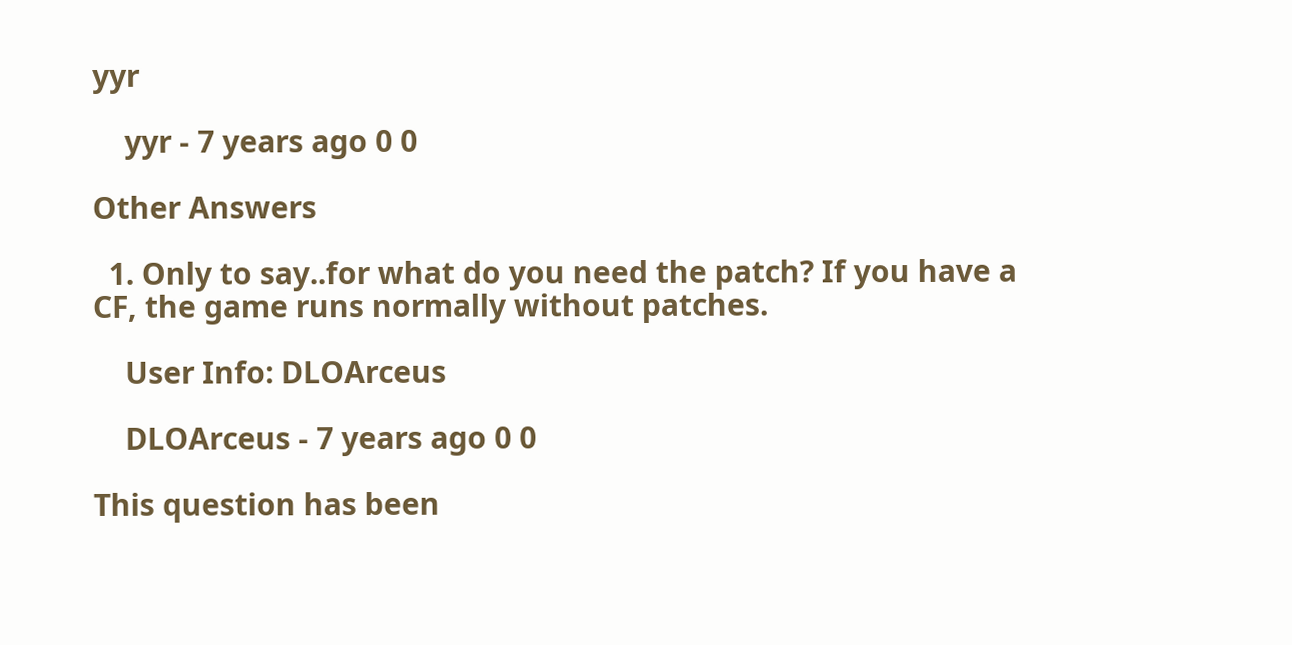yyr

    yyr - 7 years ago 0 0

Other Answers

  1. Only to say..for what do you need the patch? If you have a CF, the game runs normally without patches.

    User Info: DLOArceus

    DLOArceus - 7 years ago 0 0

This question has been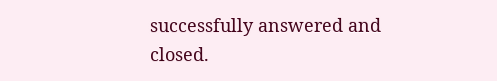successfully answered and closed.